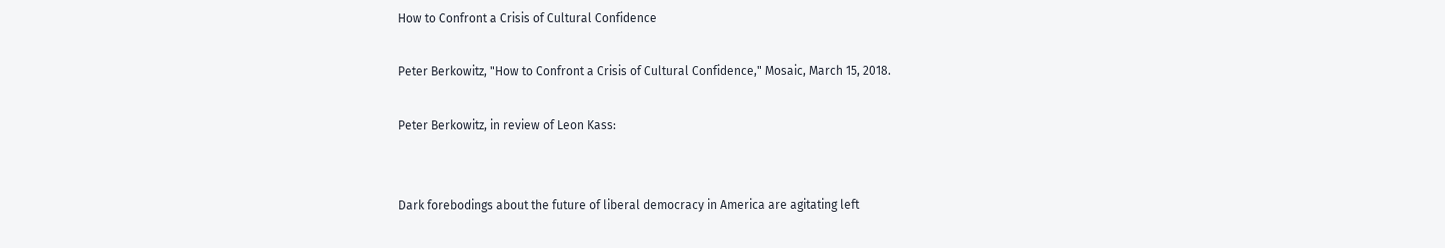How to Confront a Crisis of Cultural Confidence

Peter Berkowitz, "How to Confront a Crisis of Cultural Confidence," Mosaic, March 15, 2018.

Peter Berkowitz, in review of Leon Kass:


Dark forebodings about the future of liberal democracy in America are agitating left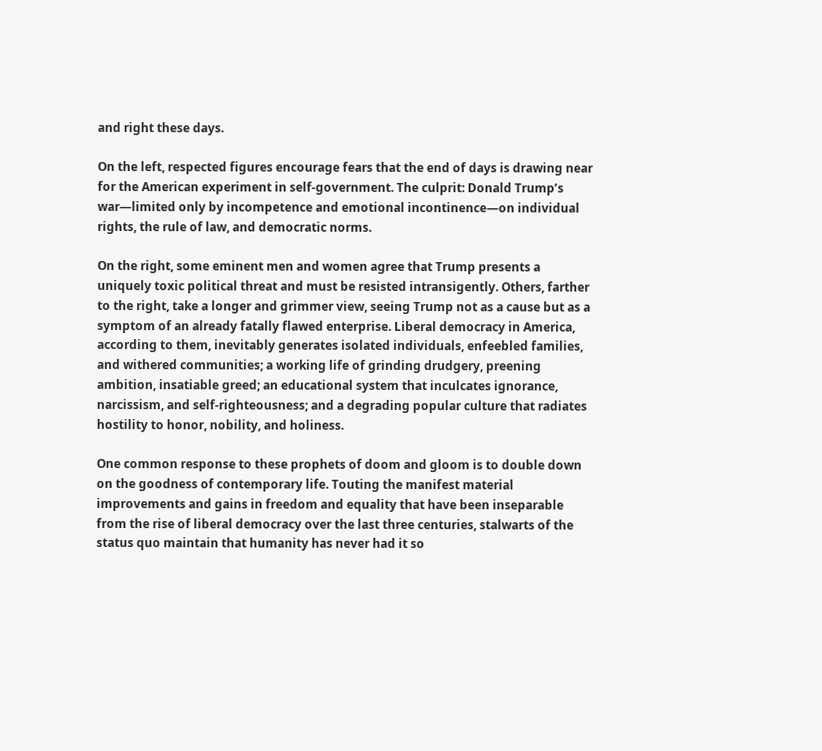and right these days.

On the left, respected figures encourage fears that the end of days is drawing near for the American experiment in self-government. The culprit: Donald Trump’s war—limited only by incompetence and emotional incontinence—on individual rights, the rule of law, and democratic norms.

On the right, some eminent men and women agree that Trump presents a uniquely toxic political threat and must be resisted intransigently. Others, farther to the right, take a longer and grimmer view, seeing Trump not as a cause but as a symptom of an already fatally flawed enterprise. Liberal democracy in America, according to them, inevitably generates isolated individuals, enfeebled families, and withered communities; a working life of grinding drudgery, preening ambition, insatiable greed; an educational system that inculcates ignorance, narcissism, and self-righteousness; and a degrading popular culture that radiates hostility to honor, nobility, and holiness.

One common response to these prophets of doom and gloom is to double down on the goodness of contemporary life. Touting the manifest material improvements and gains in freedom and equality that have been inseparable from the rise of liberal democracy over the last three centuries, stalwarts of the status quo maintain that humanity has never had it so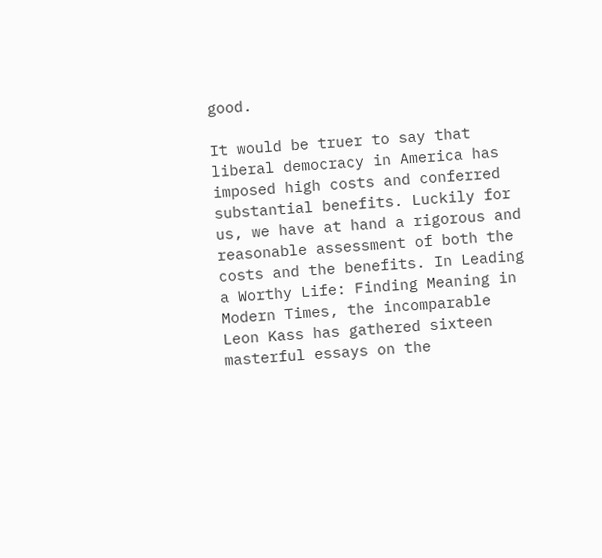good.

It would be truer to say that liberal democracy in America has imposed high costs and conferred substantial benefits. Luckily for us, we have at hand a rigorous and reasonable assessment of both the costs and the benefits. In Leading a Worthy Life: Finding Meaning in Modern Times, the incomparable Leon Kass has gathered sixteen masterful essays on the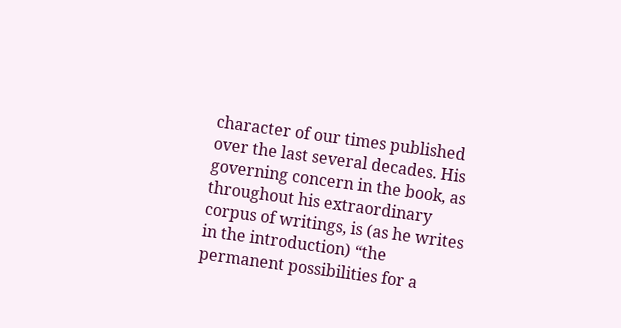character of our times published over the last several decades. His governing concern in the book, as throughout his extraordinary corpus of writings, is (as he writes in the introduction) “the permanent possibilities for a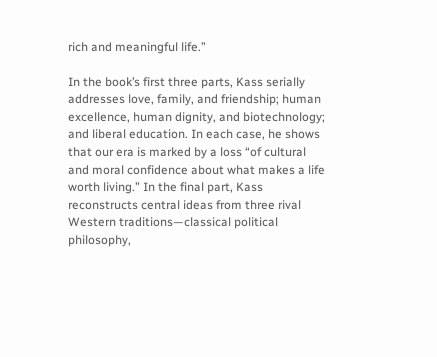rich and meaningful life.”

In the book’s first three parts, Kass serially addresses love, family, and friendship; human excellence, human dignity, and biotechnology; and liberal education. In each case, he shows that our era is marked by a loss “of cultural and moral confidence about what makes a life worth living.” In the final part, Kass reconstructs central ideas from three rival Western traditions—classical political philosophy,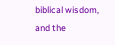biblical wisdom, and the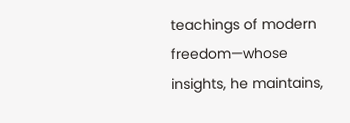teachings of modern freedom—whose insights, he maintains,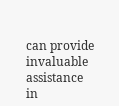can provide invaluable assistance in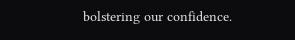bolstering our confidence.